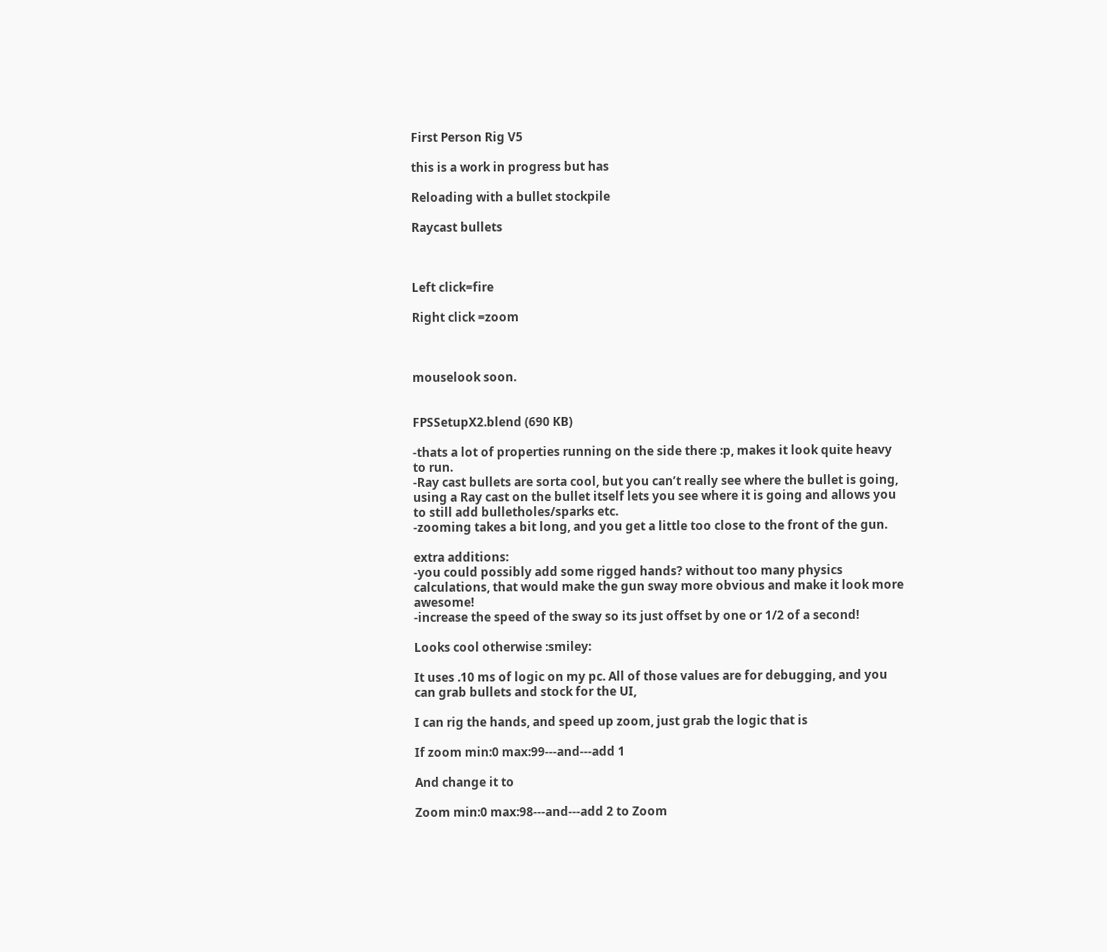First Person Rig V5

this is a work in progress but has

Reloading with a bullet stockpile

Raycast bullets



Left click=fire

Right click =zoom



mouselook soon.


FPSSetupX2.blend (690 KB)

-thats a lot of properties running on the side there :p, makes it look quite heavy to run.
-Ray cast bullets are sorta cool, but you can’t really see where the bullet is going, using a Ray cast on the bullet itself lets you see where it is going and allows you to still add bulletholes/sparks etc.
-zooming takes a bit long, and you get a little too close to the front of the gun.

extra additions:
-you could possibly add some rigged hands? without too many physics calculations, that would make the gun sway more obvious and make it look more awesome!
-increase the speed of the sway so its just offset by one or 1/2 of a second!

Looks cool otherwise :smiley:

It uses .10 ms of logic on my pc. All of those values are for debugging, and you can grab bullets and stock for the UI,

I can rig the hands, and speed up zoom, just grab the logic that is

If zoom min:0 max:99---and---add 1

And change it to

Zoom min:0 max:98---and---add 2 to Zoom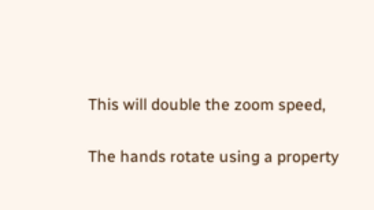This will double the zoom speed,

The hands rotate using a property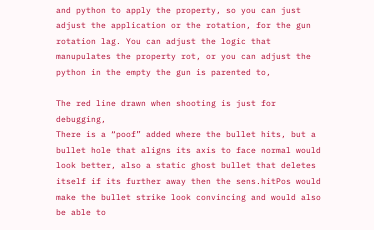and python to apply the property, so you can just adjust the application or the rotation, for the gun rotation lag. You can adjust the logic that manupulates the property rot, or you can adjust the python in the empty the gun is parented to,

The red line drawn when shooting is just for debugging,
There is a “poof” added where the bullet hits, but a bullet hole that aligns its axis to face normal would look better, also a static ghost bullet that deletes itself if its further away then the sens.hitPos would make the bullet strike look convincing and would also be able to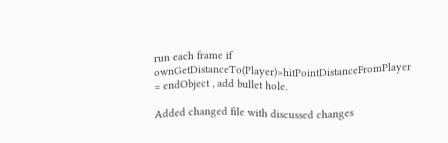run each frame if ownGetDistanceTo(Player)>hitPointDistanceFromPlayer = endObject , add bullet hole.

Added changed file with discussed changes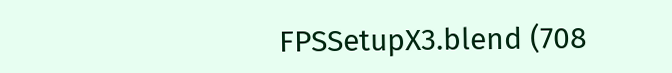FPSSetupX3.blend (708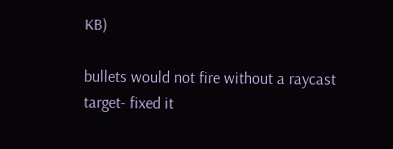KB)

bullets would not fire without a raycast target- fixed it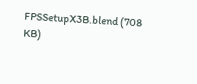FPSSetupX3B.blend (708 KB)